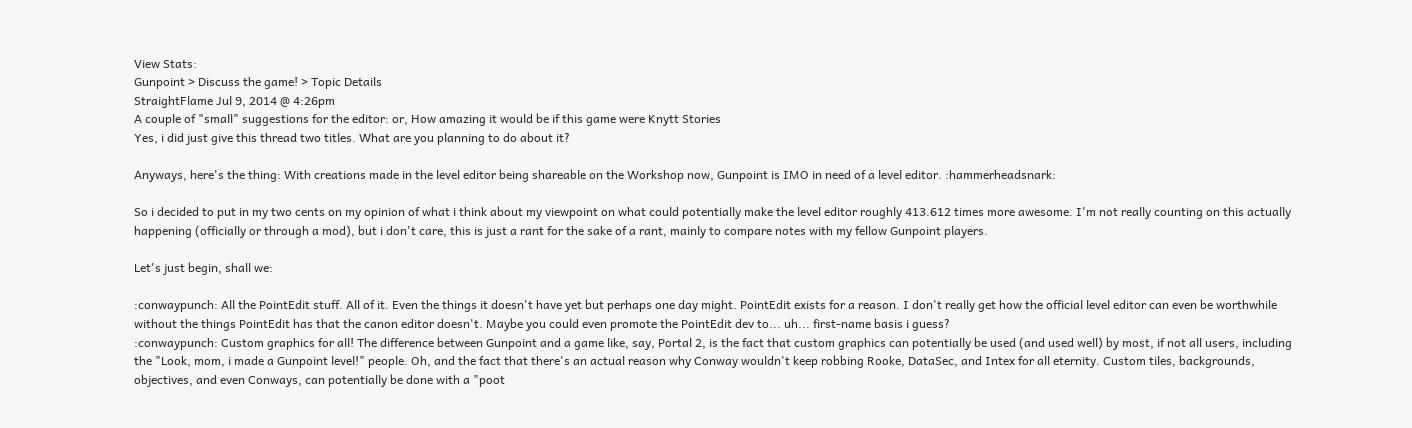View Stats:
Gunpoint > Discuss the game! > Topic Details
StraightFlame Jul 9, 2014 @ 4:26pm
A couple of "small" suggestions for the editor: or, How amazing it would be if this game were Knytt Stories
Yes, i did just give this thread two titles. What are you planning to do about it?

Anyways, here's the thing: With creations made in the level editor being shareable on the Workshop now, Gunpoint is IMO in need of a level editor. :hammerheadsnark:

So i decided to put in my two cents on my opinion of what i think about my viewpoint on what could potentially make the level editor roughly 413.612 times more awesome. I'm not really counting on this actually happening (officially or through a mod), but i don't care, this is just a rant for the sake of a rant, mainly to compare notes with my fellow Gunpoint players.

Let's just begin, shall we:

:conwaypunch: All the PointEdit stuff. All of it. Even the things it doesn't have yet but perhaps one day might. PointEdit exists for a reason. I don't really get how the official level editor can even be worthwhile without the things PointEdit has that the canon editor doesn't. Maybe you could even promote the PointEdit dev to... uh... first-name basis i guess?
:conwaypunch: Custom graphics for all! The difference between Gunpoint and a game like, say, Portal 2, is the fact that custom graphics can potentially be used (and used well) by most, if not all users, including the "Look, mom, i made a Gunpoint level!" people. Oh, and the fact that there's an actual reason why Conway wouldn't keep robbing Rooke, DataSec, and Intex for all eternity. Custom tiles, backgrounds, objectives, and even Conways, can potentially be done with a "poot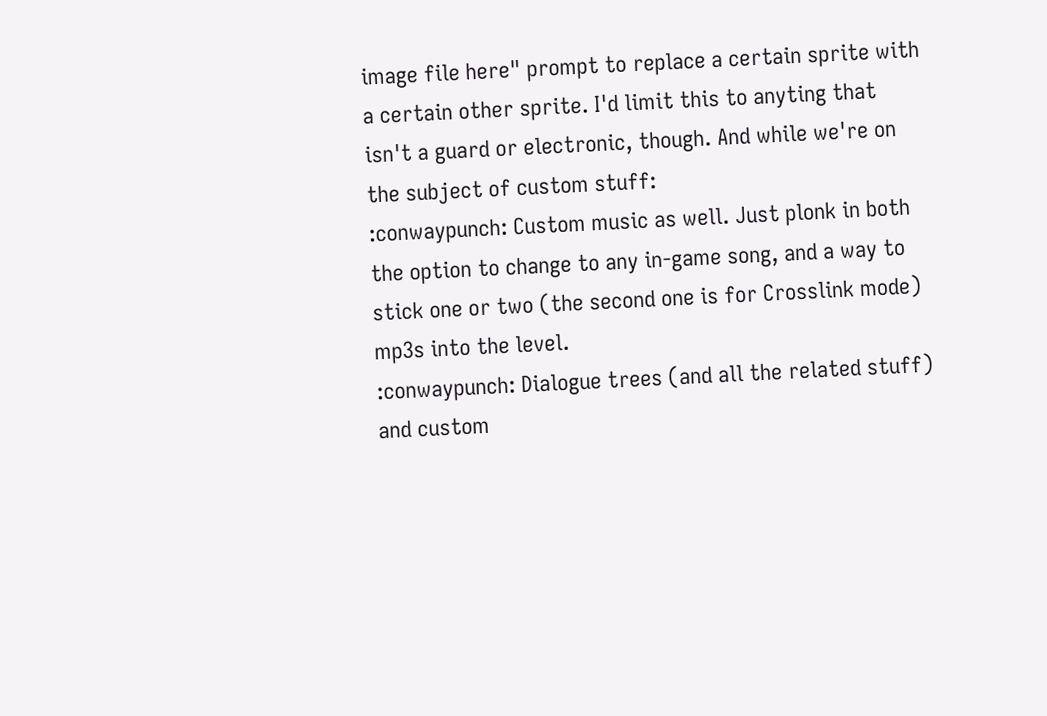image file here" prompt to replace a certain sprite with a certain other sprite. I'd limit this to anyting that isn't a guard or electronic, though. And while we're on the subject of custom stuff:
:conwaypunch: Custom music as well. Just plonk in both the option to change to any in-game song, and a way to stick one or two (the second one is for Crosslink mode) mp3s into the level.
:conwaypunch: Dialogue trees (and all the related stuff) and custom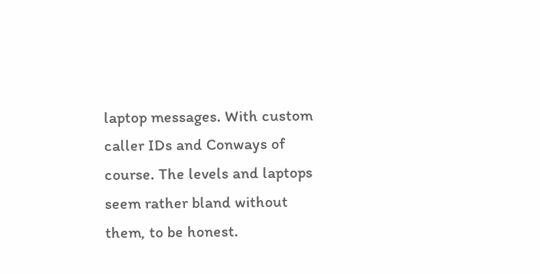laptop messages. With custom caller IDs and Conways of course. The levels and laptops seem rather bland without them, to be honest.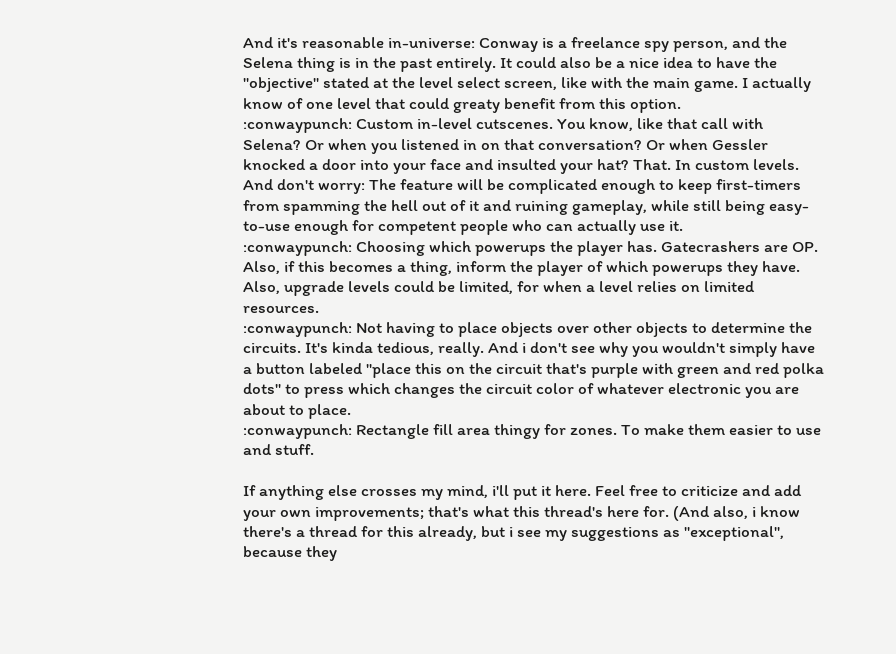And it's reasonable in-universe: Conway is a freelance spy person, and the Selena thing is in the past entirely. It could also be a nice idea to have the "objective" stated at the level select screen, like with the main game. I actually know of one level that could greaty benefit from this option.
:conwaypunch: Custom in-level cutscenes. You know, like that call with Selena? Or when you listened in on that conversation? Or when Gessler knocked a door into your face and insulted your hat? That. In custom levels. And don't worry: The feature will be complicated enough to keep first-timers from spamming the hell out of it and ruining gameplay, while still being easy-to-use enough for competent people who can actually use it.
:conwaypunch: Choosing which powerups the player has. Gatecrashers are OP. Also, if this becomes a thing, inform the player of which powerups they have. Also, upgrade levels could be limited, for when a level relies on limited resources.
:conwaypunch: Not having to place objects over other objects to determine the circuits. It's kinda tedious, really. And i don't see why you wouldn't simply have a button labeled "place this on the circuit that's purple with green and red polka dots" to press which changes the circuit color of whatever electronic you are about to place.
:conwaypunch: Rectangle fill area thingy for zones. To make them easier to use and stuff.

If anything else crosses my mind, i'll put it here. Feel free to criticize and add your own improvements; that's what this thread's here for. (And also, i know there's a thread for this already, but i see my suggestions as "exceptional", because they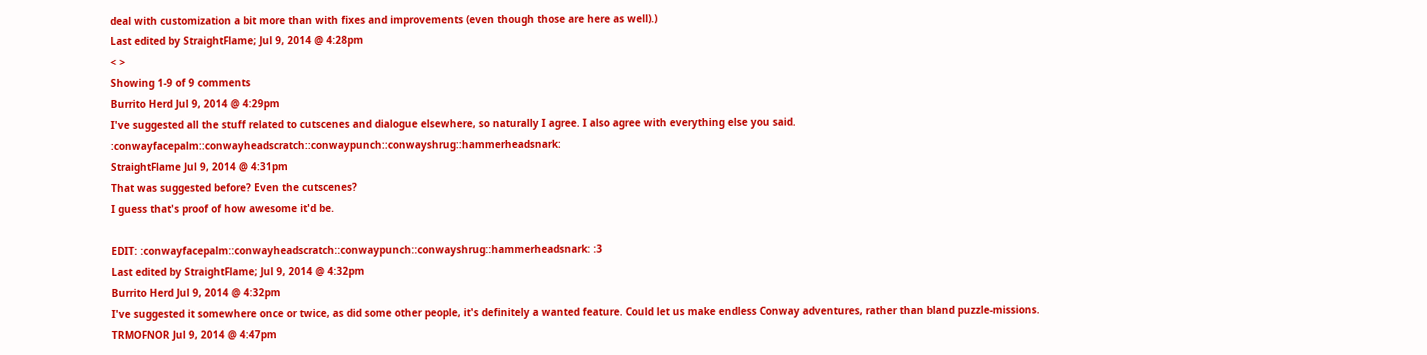deal with customization a bit more than with fixes and improvements (even though those are here as well).)
Last edited by StraightFlame; Jul 9, 2014 @ 4:28pm
< >
Showing 1-9 of 9 comments
Burrito Herd Jul 9, 2014 @ 4:29pm
I've suggested all the stuff related to cutscenes and dialogue elsewhere, so naturally I agree. I also agree with everything else you said. :conwayfacepalm::conwayheadscratch::conwaypunch::conwayshrug::hammerheadsnark:
StraightFlame Jul 9, 2014 @ 4:31pm
That was suggested before? Even the cutscenes?
I guess that's proof of how awesome it'd be.

EDIT: :conwayfacepalm::conwayheadscratch::conwaypunch::conwayshrug::hammerheadsnark: :3
Last edited by StraightFlame; Jul 9, 2014 @ 4:32pm
Burrito Herd Jul 9, 2014 @ 4:32pm
I've suggested it somewhere once or twice, as did some other people, it's definitely a wanted feature. Could let us make endless Conway adventures, rather than bland puzzle-missions.
TRMOFNOR Jul 9, 2014 @ 4:47pm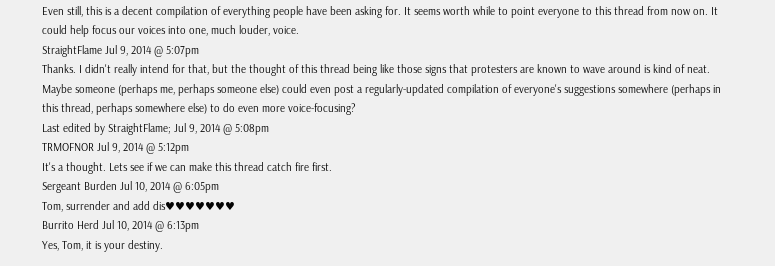Even still, this is a decent compilation of everything people have been asking for. It seems worth while to point everyone to this thread from now on. It could help focus our voices into one, much louder, voice.
StraightFlame Jul 9, 2014 @ 5:07pm
Thanks. I didn't really intend for that, but the thought of this thread being like those signs that protesters are known to wave around is kind of neat. Maybe someone (perhaps me, perhaps someone else) could even post a regularly-updated compilation of everyone's suggestions somewhere (perhaps in this thread, perhaps somewhere else) to do even more voice-focusing?
Last edited by StraightFlame; Jul 9, 2014 @ 5:08pm
TRMOFNOR Jul 9, 2014 @ 5:12pm
It's a thought. Lets see if we can make this thread catch fire first.
Sergeant Burden Jul 10, 2014 @ 6:05pm
Tom, surrender and add dis♥♥♥♥♥♥♥
Burrito Herd Jul 10, 2014 @ 6:13pm
Yes, Tom, it is your destiny.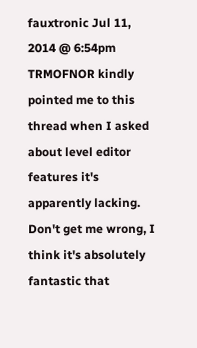fauxtronic Jul 11, 2014 @ 6:54pm
TRMOFNOR kindly pointed me to this thread when I asked about level editor features it's apparently lacking. Don't get me wrong, I think it's absolutely fantastic that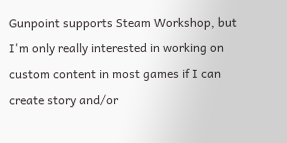Gunpoint supports Steam Workshop, but I'm only really interested in working on custom content in most games if I can create story and/or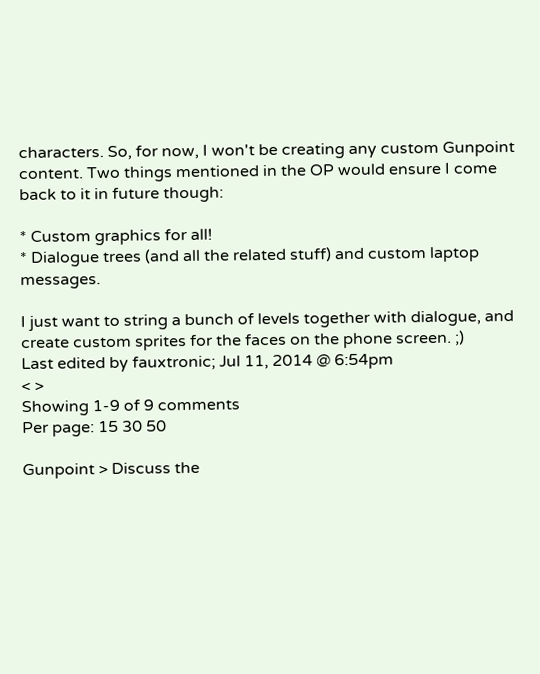characters. So, for now, I won't be creating any custom Gunpoint content. Two things mentioned in the OP would ensure I come back to it in future though:

* Custom graphics for all!
* Dialogue trees (and all the related stuff) and custom laptop messages.

I just want to string a bunch of levels together with dialogue, and create custom sprites for the faces on the phone screen. ;)
Last edited by fauxtronic; Jul 11, 2014 @ 6:54pm
< >
Showing 1-9 of 9 comments
Per page: 15 30 50

Gunpoint > Discuss the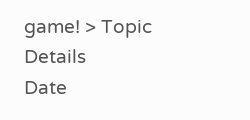game! > Topic Details
Date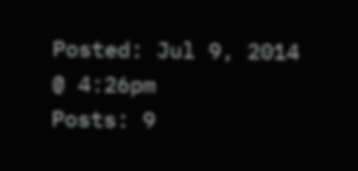Posted: Jul 9, 2014 @ 4:26pm
Posts: 9